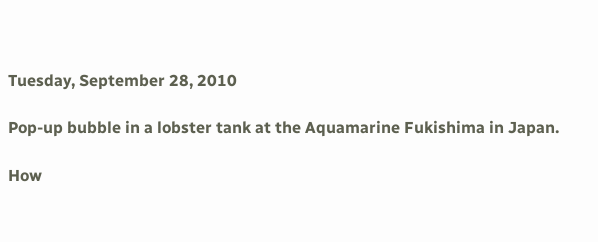Tuesday, September 28, 2010

Pop-up bubble in a lobster tank at the Aquamarine Fukishima in Japan.

How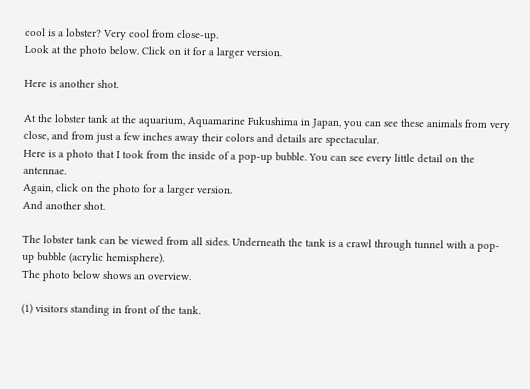cool is a lobster? Very cool from close-up.
Look at the photo below. Click on it for a larger version.

Here is another shot.

At the lobster tank at the aquarium, Aquamarine Fukushima in Japan, you can see these animals from very close, and from just a few inches away their colors and details are spectacular.
Here is a photo that I took from the inside of a pop-up bubble. You can see every little detail on the antennae.
Again, click on the photo for a larger version.
And another shot.

The lobster tank can be viewed from all sides. Underneath the tank is a crawl through tunnel with a pop-up bubble (acrylic hemisphere).
The photo below shows an overview.

(1) visitors standing in front of the tank.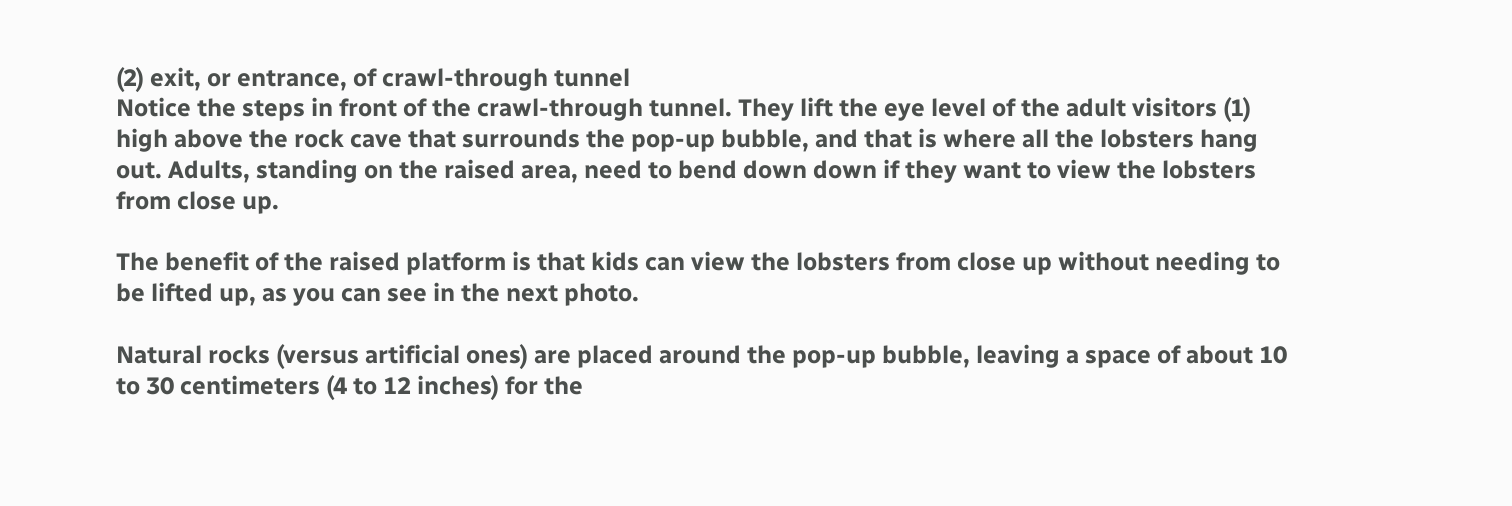(2) exit, or entrance, of crawl-through tunnel
Notice the steps in front of the crawl-through tunnel. They lift the eye level of the adult visitors (1) high above the rock cave that surrounds the pop-up bubble, and that is where all the lobsters hang out. Adults, standing on the raised area, need to bend down down if they want to view the lobsters from close up.

The benefit of the raised platform is that kids can view the lobsters from close up without needing to be lifted up, as you can see in the next photo.

Natural rocks (versus artificial ones) are placed around the pop-up bubble, leaving a space of about 10 to 30 centimeters (4 to 12 inches) for the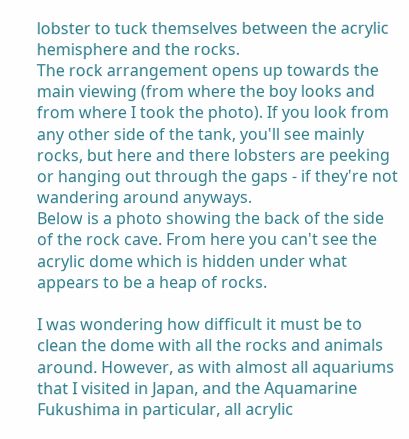lobster to tuck themselves between the acrylic hemisphere and the rocks.
The rock arrangement opens up towards the main viewing (from where the boy looks and from where I took the photo). If you look from any other side of the tank, you'll see mainly rocks, but here and there lobsters are peeking or hanging out through the gaps - if they're not wandering around anyways.
Below is a photo showing the back of the side of the rock cave. From here you can't see the acrylic dome which is hidden under what appears to be a heap of rocks.

I was wondering how difficult it must be to clean the dome with all the rocks and animals around. However, as with almost all aquariums that I visited in Japan, and the Aquamarine Fukushima in particular, all acrylic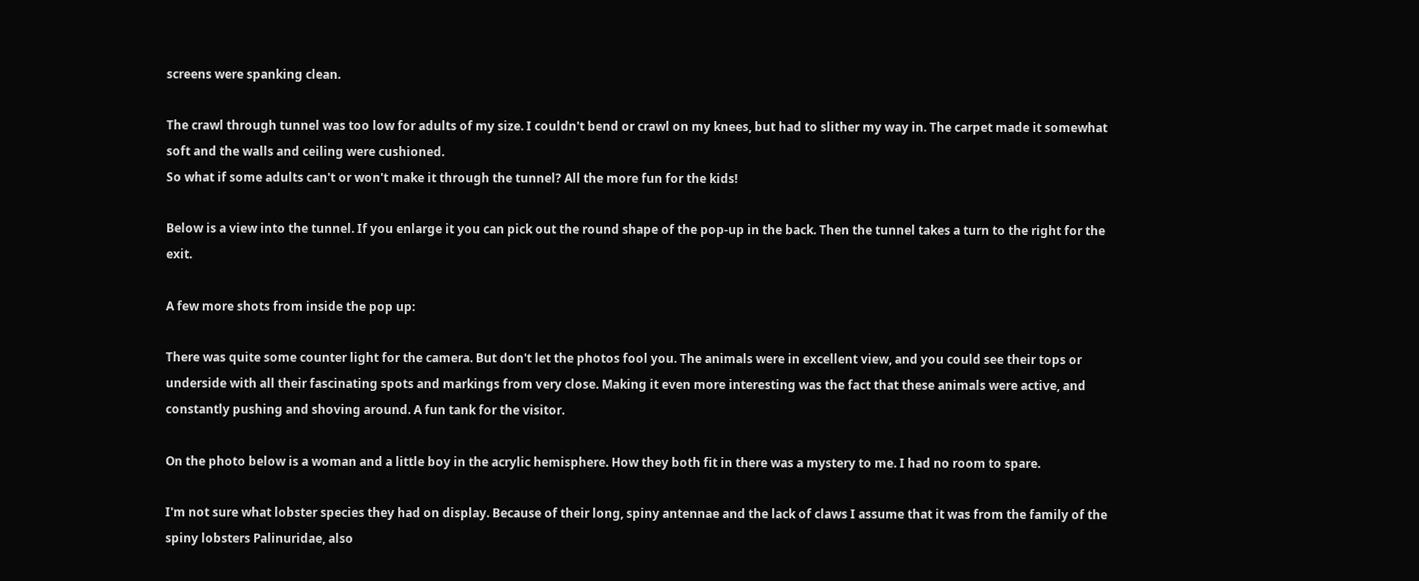screens were spanking clean.

The crawl through tunnel was too low for adults of my size. I couldn't bend or crawl on my knees, but had to slither my way in. The carpet made it somewhat soft and the walls and ceiling were cushioned.
So what if some adults can't or won't make it through the tunnel? All the more fun for the kids!

Below is a view into the tunnel. If you enlarge it you can pick out the round shape of the pop-up in the back. Then the tunnel takes a turn to the right for the exit.

A few more shots from inside the pop up:

There was quite some counter light for the camera. But don't let the photos fool you. The animals were in excellent view, and you could see their tops or underside with all their fascinating spots and markings from very close. Making it even more interesting was the fact that these animals were active, and constantly pushing and shoving around. A fun tank for the visitor.

On the photo below is a woman and a little boy in the acrylic hemisphere. How they both fit in there was a mystery to me. I had no room to spare.

I'm not sure what lobster species they had on display. Because of their long, spiny antennae and the lack of claws I assume that it was from the family of the spiny lobsters Palinuridae, also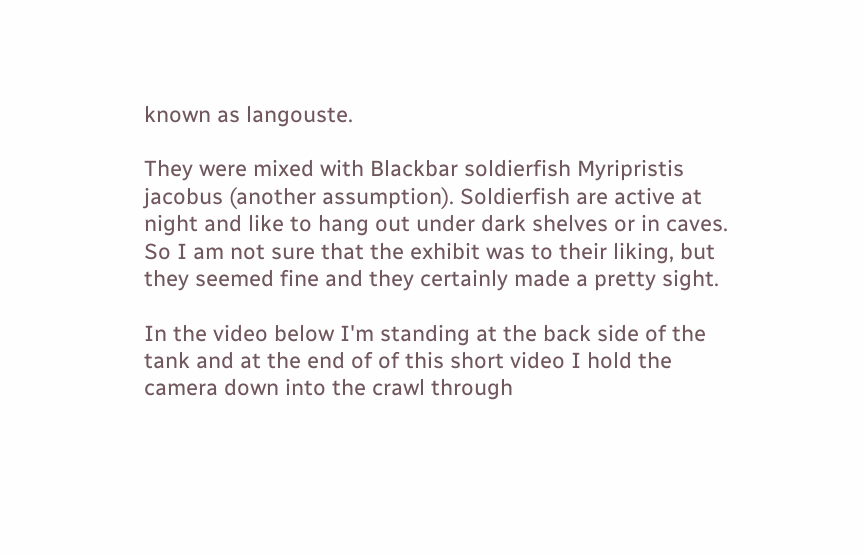known as langouste.

They were mixed with Blackbar soldierfish Myripristis jacobus (another assumption). Soldierfish are active at night and like to hang out under dark shelves or in caves. So I am not sure that the exhibit was to their liking, but they seemed fine and they certainly made a pretty sight.

In the video below I'm standing at the back side of the tank and at the end of of this short video I hold the camera down into the crawl through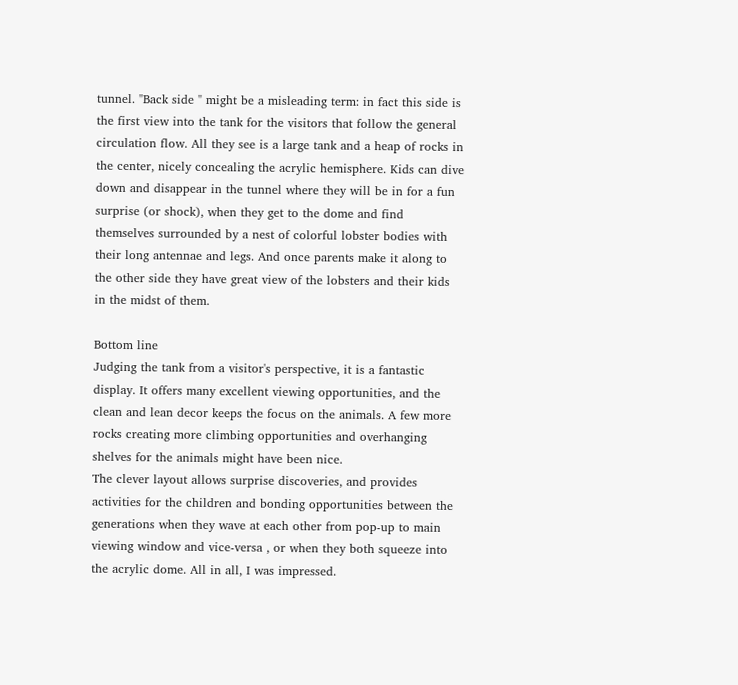tunnel. "Back side " might be a misleading term: in fact this side is the first view into the tank for the visitors that follow the general circulation flow. All they see is a large tank and a heap of rocks in the center, nicely concealing the acrylic hemisphere. Kids can dive down and disappear in the tunnel where they will be in for a fun surprise (or shock), when they get to the dome and find themselves surrounded by a nest of colorful lobster bodies with their long antennae and legs. And once parents make it along to the other side they have great view of the lobsters and their kids in the midst of them.

Bottom line
Judging the tank from a visitor's perspective, it is a fantastic display. It offers many excellent viewing opportunities, and the clean and lean decor keeps the focus on the animals. A few more rocks creating more climbing opportunities and overhanging shelves for the animals might have been nice.
The clever layout allows surprise discoveries, and provides activities for the children and bonding opportunities between the generations when they wave at each other from pop-up to main viewing window and vice-versa , or when they both squeeze into the acrylic dome. All in all, I was impressed.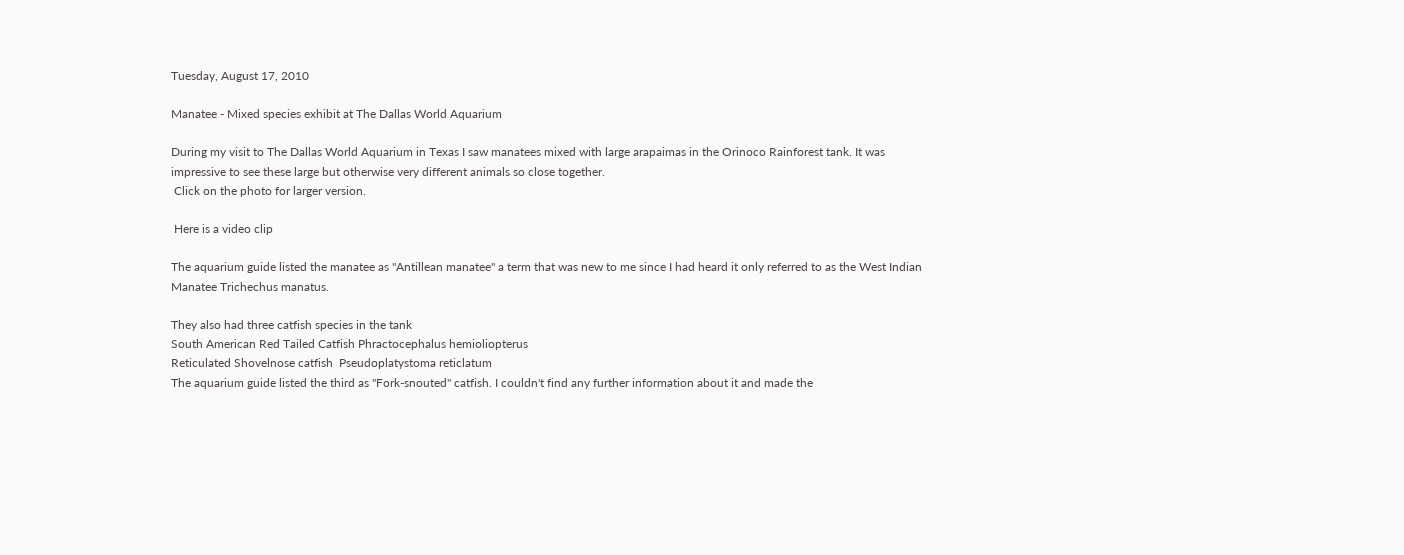Tuesday, August 17, 2010

Manatee - Mixed species exhibit at The Dallas World Aquarium

During my visit to The Dallas World Aquarium in Texas I saw manatees mixed with large arapaimas in the Orinoco Rainforest tank. It was impressive to see these large but otherwise very different animals so close together.
 Click on the photo for larger version.

 Here is a video clip

The aquarium guide listed the manatee as "Antillean manatee" a term that was new to me since I had heard it only referred to as the West Indian Manatee Trichechus manatus.

They also had three catfish species in the tank
South American Red Tailed Catfish Phractocephalus hemioliopterus
Reticulated Shovelnose catfish  Pseudoplatystoma reticlatum
The aquarium guide listed the third as "Fork-snouted" catfish. I couldn't find any further information about it and made the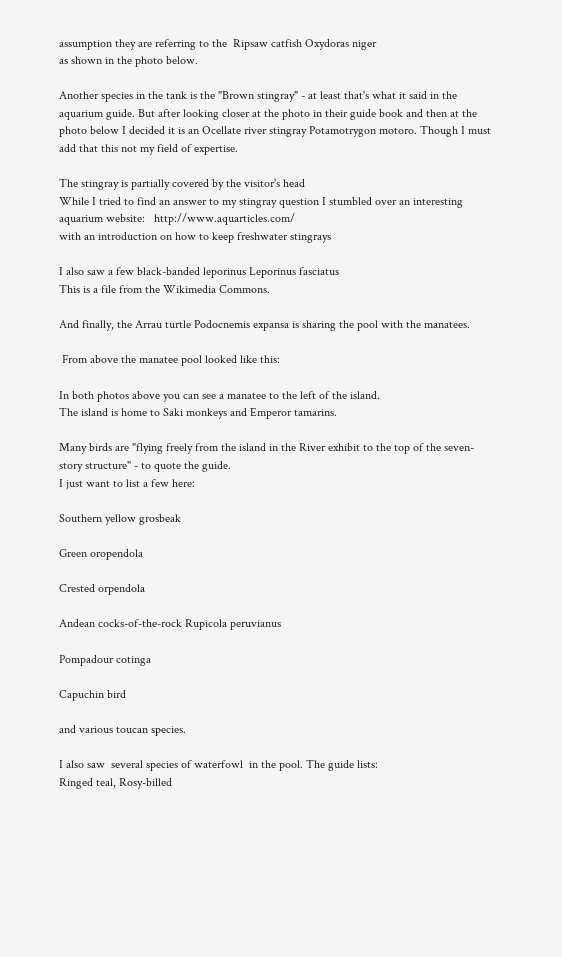assumption they are referring to the  Ripsaw catfish Oxydoras niger
as shown in the photo below.

Another species in the tank is the "Brown stingray" - at least that's what it said in the aquarium guide. But after looking closer at the photo in their guide book and then at the photo below I decided it is an Ocellate river stingray Potamotrygon motoro. Though I must add that this not my field of expertise.

The stingray is partially covered by the visitor's head
While I tried to find an answer to my stingray question I stumbled over an interesting aquarium website:   http://www.aquarticles.com/
with an introduction on how to keep freshwater stingrays

I also saw a few black-banded leporinus Leporinus fasciatus
This is a file from the Wikimedia Commons.

And finally, the Arrau turtle Podocnemis expansa is sharing the pool with the manatees.

 From above the manatee pool looked like this:

In both photos above you can see a manatee to the left of the island.
The island is home to Saki monkeys and Emperor tamarins.

Many birds are "flying freely from the island in the River exhibit to the top of the seven-story structure" - to quote the guide.
I just want to list a few here:

Southern yellow grosbeak

Green oropendola

Crested orpendola

Andean cocks-of-the-rock Rupicola peruvianus

Pompadour cotinga

Capuchin bird

and various toucan species.

I also saw  several species of waterfowl  in the pool. The guide lists:
Ringed teal, Rosy-billed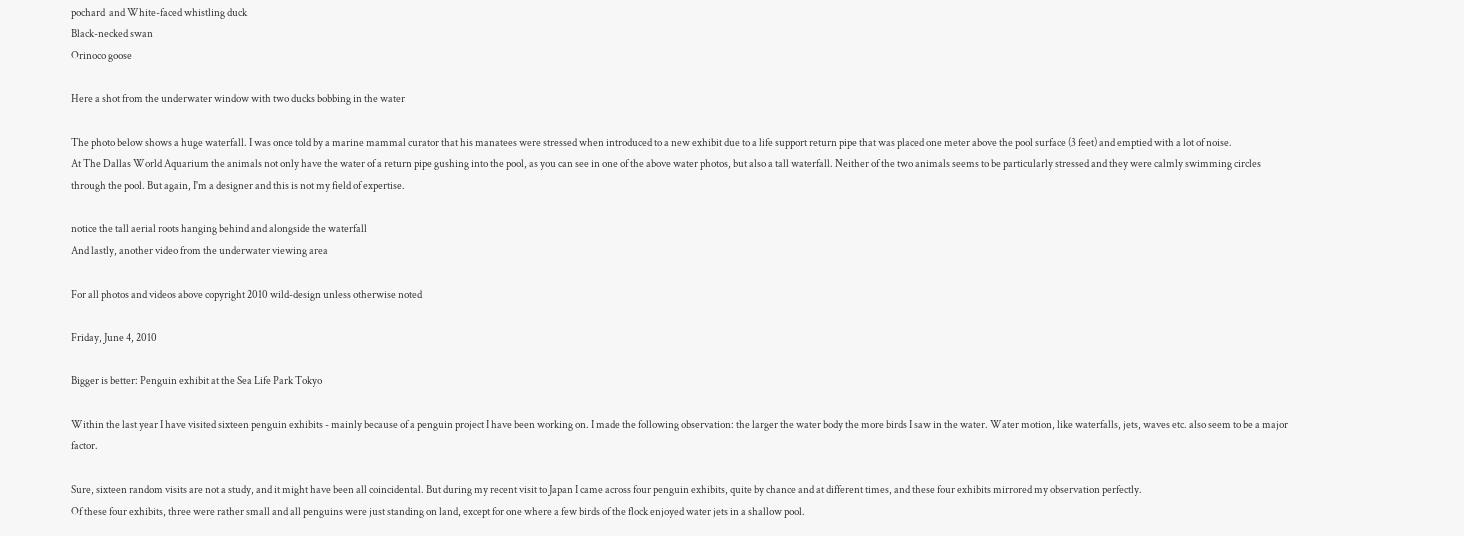pochard  and White-faced whistling duck
Black-necked swan
Orinoco goose

Here a shot from the underwater window with two ducks bobbing in the water

The photo below shows a huge waterfall. I was once told by a marine mammal curator that his manatees were stressed when introduced to a new exhibit due to a life support return pipe that was placed one meter above the pool surface (3 feet) and emptied with a lot of noise.
At The Dallas World Aquarium the animals not only have the water of a return pipe gushing into the pool, as you can see in one of the above water photos, but also a tall waterfall. Neither of the two animals seems to be particularly stressed and they were calmly swimming circles through the pool. But again, I'm a designer and this is not my field of expertise.

notice the tall aerial roots hanging behind and alongside the waterfall
And lastly, another video from the underwater viewing area

For all photos and videos above copyright 2010 wild-design unless otherwise noted

Friday, June 4, 2010

Bigger is better: Penguin exhibit at the Sea Life Park Tokyo

Within the last year I have visited sixteen penguin exhibits - mainly because of a penguin project I have been working on. I made the following observation: the larger the water body the more birds I saw in the water. Water motion, like waterfalls, jets, waves etc. also seem to be a major factor.

Sure, sixteen random visits are not a study, and it might have been all coincidental. But during my recent visit to Japan I came across four penguin exhibits, quite by chance and at different times, and these four exhibits mirrored my observation perfectly.
Of these four exhibits, three were rather small and all penguins were just standing on land, except for one where a few birds of the flock enjoyed water jets in a shallow pool.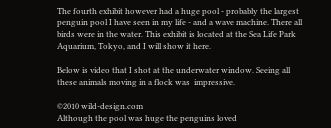The fourth exhibit however had a huge pool - probably the largest penguin pool I have seen in my life - and a wave machine. There all birds were in the water. This exhibit is located at the Sea Life Park Aquarium, Tokyo, and I will show it here.

Below is video that I shot at the underwater window. Seeing all these animals moving in a flock was  impressive.

©2010 wild-design.com
Although the pool was huge the penguins loved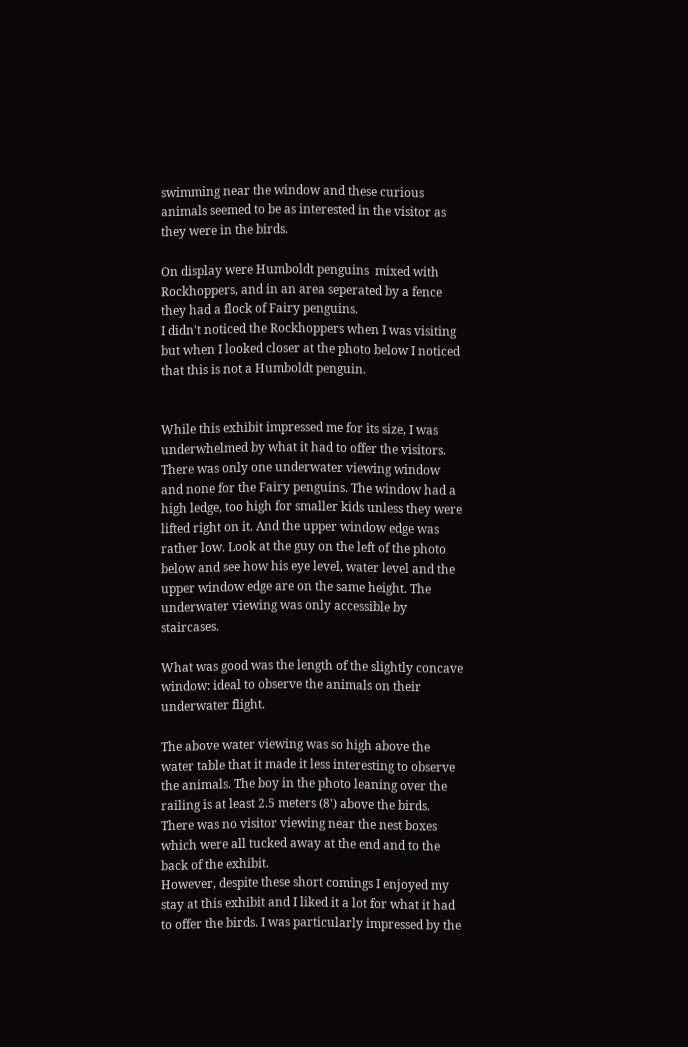swimming near the window and these curious animals seemed to be as interested in the visitor as they were in the birds.

On display were Humboldt penguins  mixed with Rockhoppers, and in an area seperated by a fence they had a flock of Fairy penguins.
I didn't noticed the Rockhoppers when I was visiting but when I looked closer at the photo below I noticed that this is not a Humboldt penguin.


While this exhibit impressed me for its size, I was underwhelmed by what it had to offer the visitors. There was only one underwater viewing window and none for the Fairy penguins. The window had a high ledge, too high for smaller kids unless they were lifted right on it. And the upper window edge was rather low. Look at the guy on the left of the photo below and see how his eye level, water level and the upper window edge are on the same height. The underwater viewing was only accessible by staircases.

What was good was the length of the slightly concave window: ideal to observe the animals on their underwater flight.

The above water viewing was so high above the water table that it made it less interesting to observe the animals. The boy in the photo leaning over the railing is at least 2.5 meters (8') above the birds. There was no visitor viewing near the nest boxes which were all tucked away at the end and to the back of the exhibit.
However, despite these short comings I enjoyed my stay at this exhibit and I liked it a lot for what it had to offer the birds. I was particularly impressed by the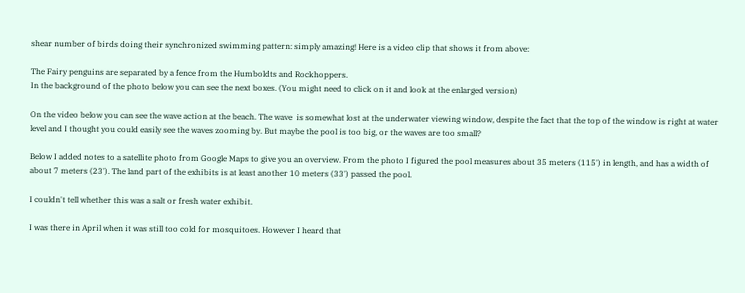shear number of birds doing their synchronized swimming pattern: simply amazing! Here is a video clip that shows it from above:

The Fairy penguins are separated by a fence from the Humboldts and Rockhoppers.
In the background of the photo below you can see the next boxes. (You might need to click on it and look at the enlarged version)

On the video below you can see the wave action at the beach. The wave  is somewhat lost at the underwater viewing window, despite the fact that the top of the window is right at water level and I thought you could easily see the waves zooming by. But maybe the pool is too big, or the waves are too small?

Below I added notes to a satellite photo from Google Maps to give you an overview. From the photo I figured the pool measures about 35 meters (115') in length, and has a width of about 7 meters (23'). The land part of the exhibits is at least another 10 meters (33') passed the pool.

I couldn't tell whether this was a salt or fresh water exhibit.

I was there in April when it was still too cold for mosquitoes. However I heard that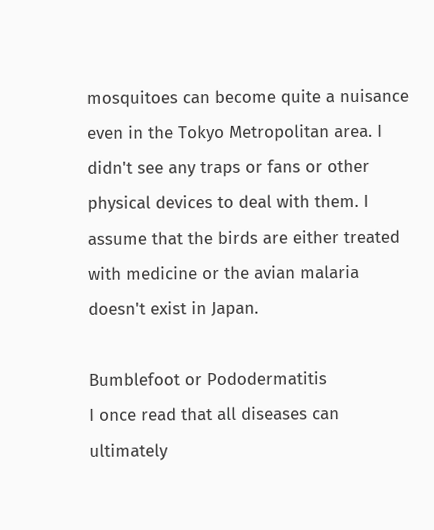mosquitoes can become quite a nuisance even in the Tokyo Metropolitan area. I didn't see any traps or fans or other physical devices to deal with them. I assume that the birds are either treated with medicine or the avian malaria doesn't exist in Japan.

Bumblefoot or Pododermatitis
I once read that all diseases can ultimately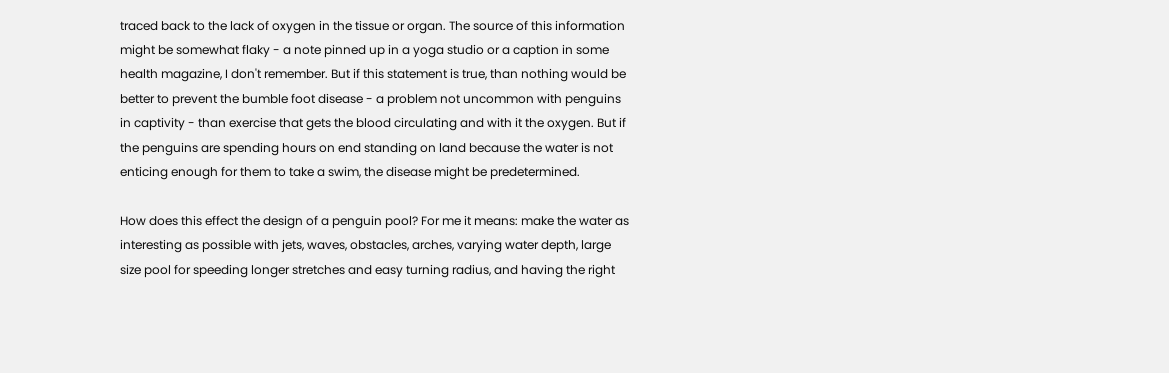traced back to the lack of oxygen in the tissue or organ. The source of this information might be somewhat flaky - a note pinned up in a yoga studio or a caption in some health magazine, I don't remember. But if this statement is true, than nothing would be better to prevent the bumble foot disease - a problem not uncommon with penguins in captivity - than exercise that gets the blood circulating and with it the oxygen. But if the penguins are spending hours on end standing on land because the water is not enticing enough for them to take a swim, the disease might be predetermined.

How does this effect the design of a penguin pool? For me it means: make the water as interesting as possible with jets, waves, obstacles, arches, varying water depth, large size pool for speeding longer stretches and easy turning radius, and having the right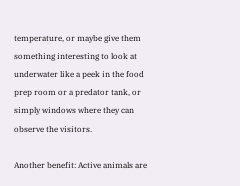temperature, or maybe give them something interesting to look at underwater like a peek in the food prep room or a predator tank, or simply windows where they can observe the visitors.

Another benefit: Active animals are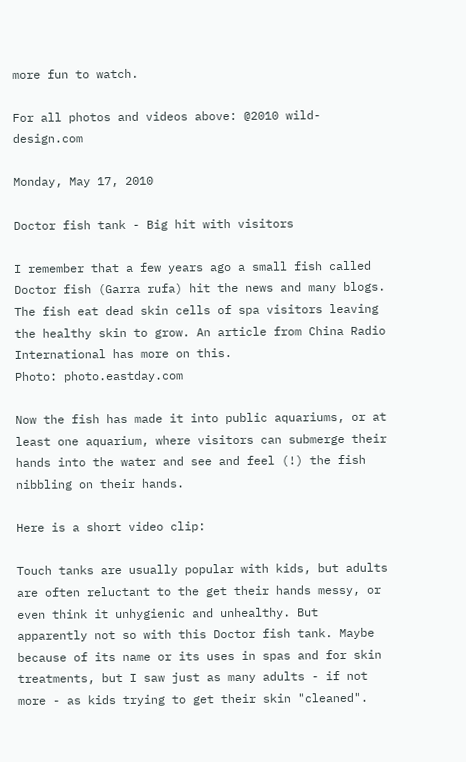more fun to watch.

For all photos and videos above: @2010 wild-design.com

Monday, May 17, 2010

Doctor fish tank - Big hit with visitors

I remember that a few years ago a small fish called Doctor fish (Garra rufa) hit the news and many blogs. The fish eat dead skin cells of spa visitors leaving the healthy skin to grow. An article from China Radio International has more on this.
Photo: photo.eastday.com

Now the fish has made it into public aquariums, or at least one aquarium, where visitors can submerge their hands into the water and see and feel (!) the fish nibbling on their hands.

Here is a short video clip:

Touch tanks are usually popular with kids, but adults are often reluctant to the get their hands messy, or even think it unhygienic and unhealthy. But apparently not so with this Doctor fish tank. Maybe because of its name or its uses in spas and for skin treatments, but I saw just as many adults - if not more - as kids trying to get their skin "cleaned".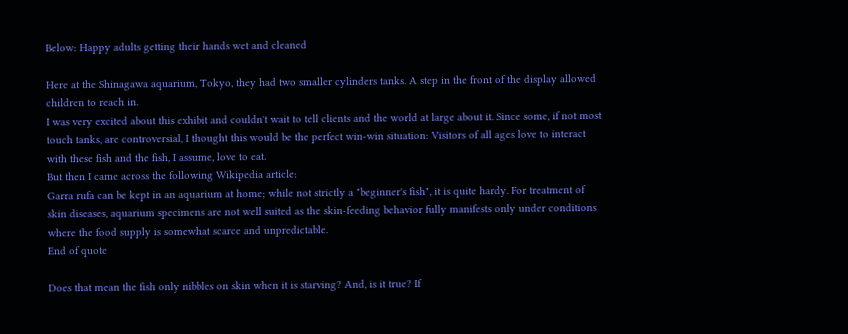Below: Happy adults getting their hands wet and cleaned

Here at the Shinagawa aquarium, Tokyo, they had two smaller cylinders tanks. A step in the front of the display allowed children to reach in.
I was very excited about this exhibit and couldn't wait to tell clients and the world at large about it. Since some, if not most touch tanks, are controversial, I thought this would be the perfect win-win situation: Visitors of all ages love to interact with these fish and the fish, I assume, love to eat.
But then I came across the following Wikipedia article:
Garra rufa can be kept in an aquarium at home; while not strictly a "beginner's fish", it is quite hardy. For treatment of skin diseases, aquarium specimens are not well suited as the skin-feeding behavior fully manifests only under conditions where the food supply is somewhat scarce and unpredictable.
End of quote

Does that mean the fish only nibbles on skin when it is starving? And, is it true? If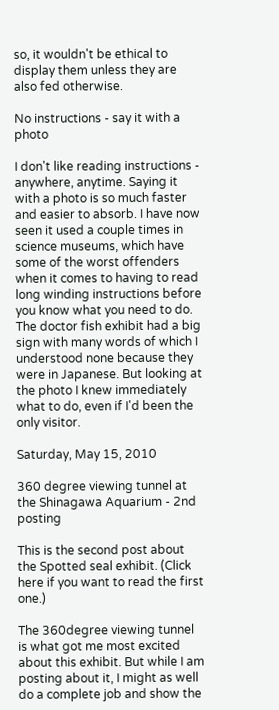so, it wouldn't be ethical to display them unless they are also fed otherwise.

No instructions - say it with a photo

I don't like reading instructions - anywhere, anytime. Saying it with a photo is so much faster and easier to absorb. I have now seen it used a couple times in science museums, which have some of the worst offenders when it comes to having to read long winding instructions before you know what you need to do.
The doctor fish exhibit had a big sign with many words of which I understood none because they were in Japanese. But looking at the photo I knew immediately what to do, even if I'd been the only visitor.

Saturday, May 15, 2010

360 degree viewing tunnel at the Shinagawa Aquarium - 2nd posting

This is the second post about the Spotted seal exhibit. (Click here if you want to read the first one.)

The 360degree viewing tunnel is what got me most excited about this exhibit. But while I am posting about it, I might as well do a complete job and show the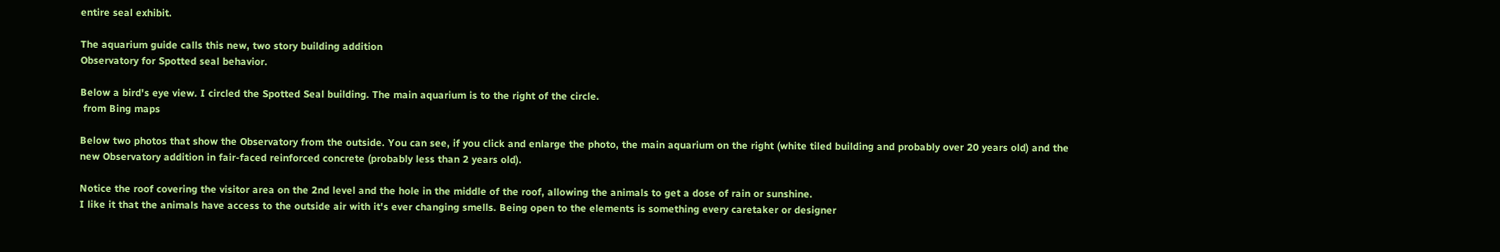entire seal exhibit.

The aquarium guide calls this new, two story building addition
Observatory for Spotted seal behavior.

Below a bird's eye view. I circled the Spotted Seal building. The main aquarium is to the right of the circle.
 from Bing maps

Below two photos that show the Observatory from the outside. You can see, if you click and enlarge the photo, the main aquarium on the right (white tiled building and probably over 20 years old) and the new Observatory addition in fair-faced reinforced concrete (probably less than 2 years old).

Notice the roof covering the visitor area on the 2nd level and the hole in the middle of the roof, allowing the animals to get a dose of rain or sunshine.
I like it that the animals have access to the outside air with it's ever changing smells. Being open to the elements is something every caretaker or designer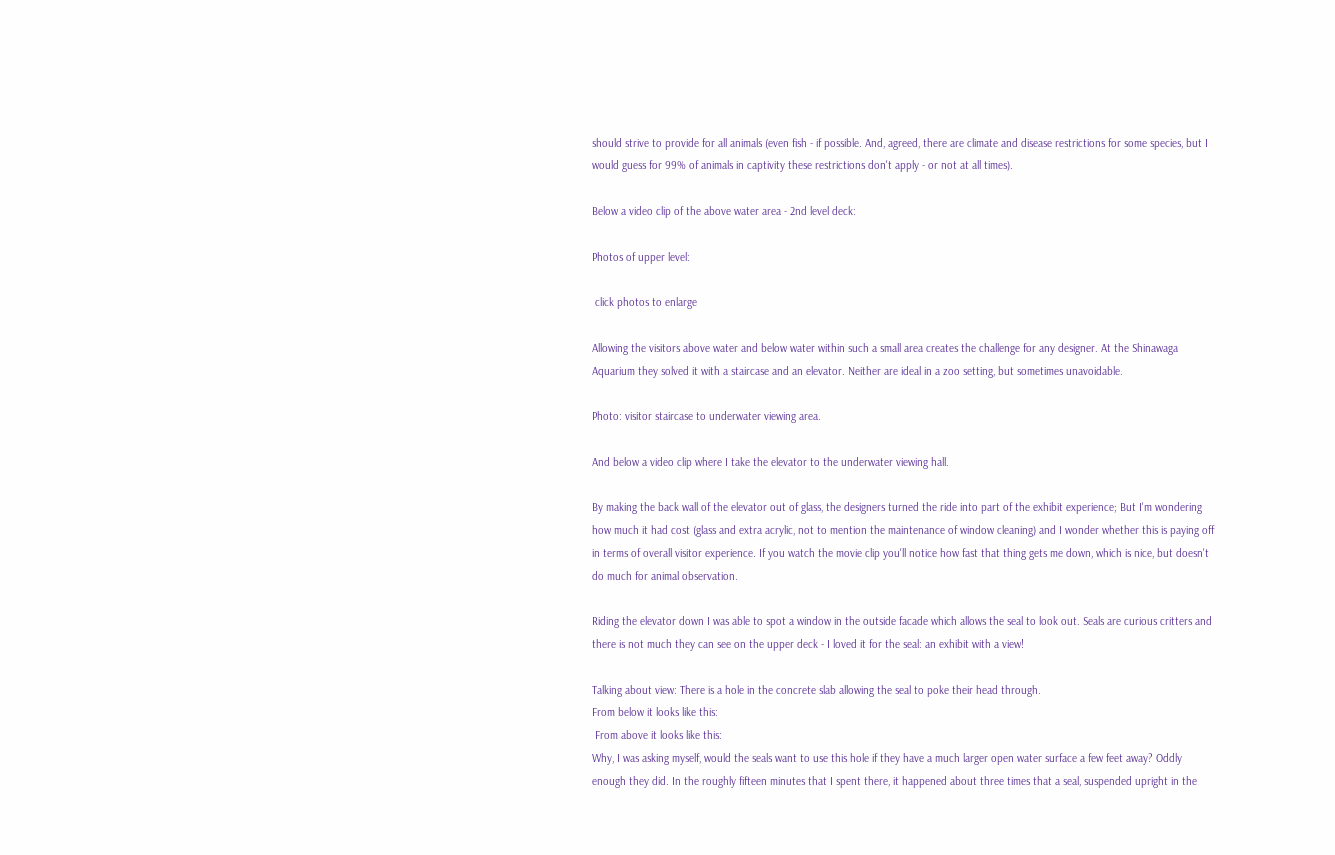should strive to provide for all animals (even fish - if possible. And, agreed, there are climate and disease restrictions for some species, but I would guess for 99% of animals in captivity these restrictions don't apply - or not at all times).

Below a video clip of the above water area - 2nd level deck:

Photos of upper level:

 click photos to enlarge

Allowing the visitors above water and below water within such a small area creates the challenge for any designer. At the Shinawaga Aquarium they solved it with a staircase and an elevator. Neither are ideal in a zoo setting, but sometimes unavoidable.

Photo: visitor staircase to underwater viewing area.

And below a video clip where I take the elevator to the underwater viewing hall.

By making the back wall of the elevator out of glass, the designers turned the ride into part of the exhibit experience; But I'm wondering how much it had cost (glass and extra acrylic, not to mention the maintenance of window cleaning) and I wonder whether this is paying off in terms of overall visitor experience. If you watch the movie clip you'll notice how fast that thing gets me down, which is nice, but doesn't do much for animal observation.

Riding the elevator down I was able to spot a window in the outside facade which allows the seal to look out. Seals are curious critters and there is not much they can see on the upper deck - I loved it for the seal: an exhibit with a view!

Talking about view: There is a hole in the concrete slab allowing the seal to poke their head through.
From below it looks like this:
 From above it looks like this:
Why, I was asking myself, would the seals want to use this hole if they have a much larger open water surface a few feet away? Oddly enough they did. In the roughly fifteen minutes that I spent there, it happened about three times that a seal, suspended upright in the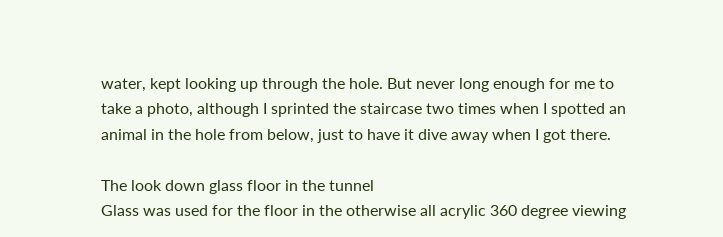water, kept looking up through the hole. But never long enough for me to take a photo, although I sprinted the staircase two times when I spotted an animal in the hole from below, just to have it dive away when I got there.

The look down glass floor in the tunnel
Glass was used for the floor in the otherwise all acrylic 360 degree viewing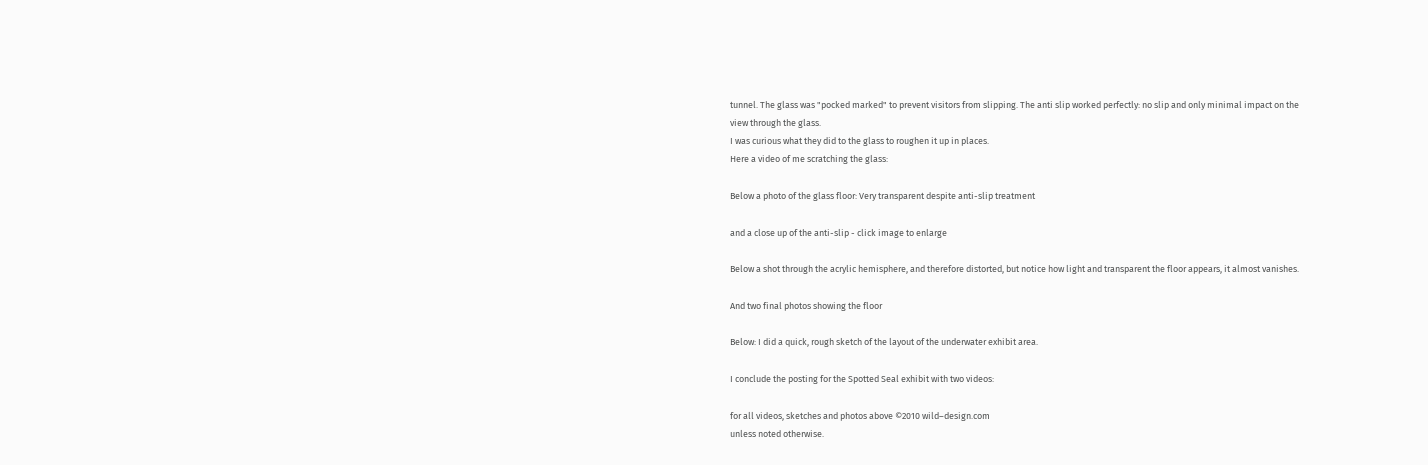tunnel. The glass was "pocked marked" to prevent visitors from slipping. The anti slip worked perfectly: no slip and only minimal impact on the view through the glass.
I was curious what they did to the glass to roughen it up in places.
Here a video of me scratching the glass:

Below a photo of the glass floor: Very transparent despite anti-slip treatment

and a close up of the anti-slip - click image to enlarge

Below a shot through the acrylic hemisphere, and therefore distorted, but notice how light and transparent the floor appears, it almost vanishes.

And two final photos showing the floor

Below: I did a quick, rough sketch of the layout of the underwater exhibit area.

I conclude the posting for the Spotted Seal exhibit with two videos:

for all videos, sketches and photos above ©2010 wild–design.com
unless noted otherwise.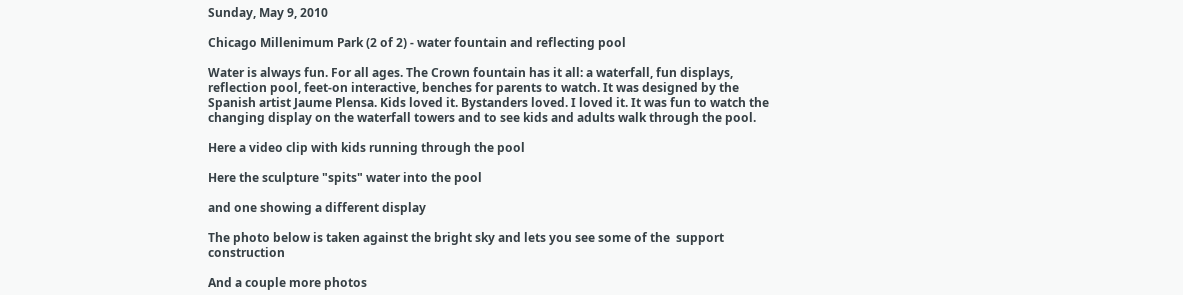Sunday, May 9, 2010

Chicago Millenimum Park (2 of 2) - water fountain and reflecting pool

Water is always fun. For all ages. The Crown fountain has it all: a waterfall, fun displays, reflection pool, feet-on interactive, benches for parents to watch. It was designed by the Spanish artist Jaume Plensa. Kids loved it. Bystanders loved. I loved it. It was fun to watch the changing display on the waterfall towers and to see kids and adults walk through the pool.

Here a video clip with kids running through the pool

Here the sculpture "spits" water into the pool

and one showing a different display

The photo below is taken against the bright sky and lets you see some of the  support construction

And a couple more photos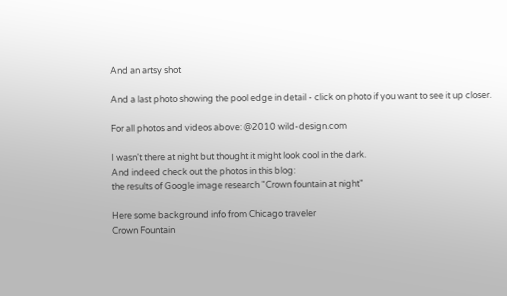And an artsy shot

And a last photo showing the pool edge in detail - click on photo if you want to see it up closer.

For all photos and videos above: @2010 wild-design.com

I wasn't there at night but thought it might look cool in the dark.
And indeed check out the photos in this blog:
the results of Google image research "Crown fountain at night"

Here some background info from Chicago traveler
Crown Fountain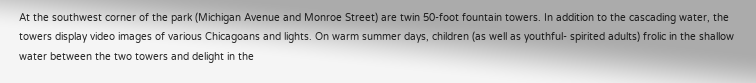At the southwest corner of the park (Michigan Avenue and Monroe Street) are twin 50-foot fountain towers. In addition to the cascading water, the towers display video images of various Chicagoans and lights. On warm summer days, children (as well as youthful- spirited adults) frolic in the shallow water between the two towers and delight in the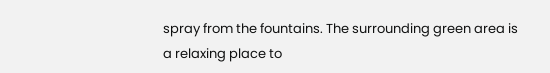spray from the fountains. The surrounding green area is a relaxing place to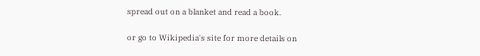spread out on a blanket and read a book.

or go to Wikipedia's site for more details on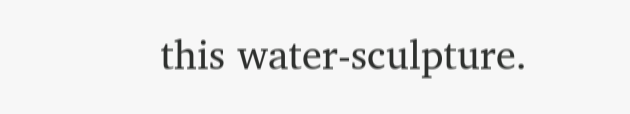this water-sculpture.